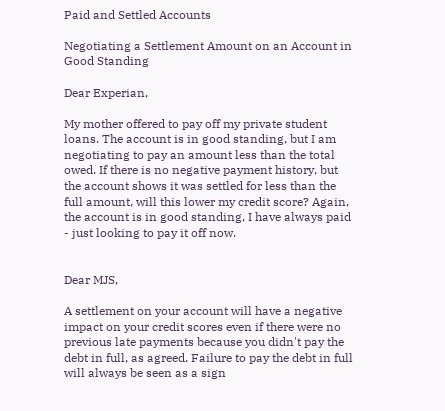Paid and Settled Accounts

Negotiating a Settlement Amount on an Account in Good Standing

Dear Experian,

My mother offered to pay off my private student loans. The account is in good standing, but I am negotiating to pay an amount less than the total owed. If there is no negative payment history, but the account shows it was settled for less than the full amount, will this lower my credit score? Again, the account is in good standing, I have always paid - just looking to pay it off now.


Dear MJS,

A settlement on your account will have a negative impact on your credit scores even if there were no previous late payments because you didn't pay the debt in full, as agreed. Failure to pay the debt in full will always be seen as a sign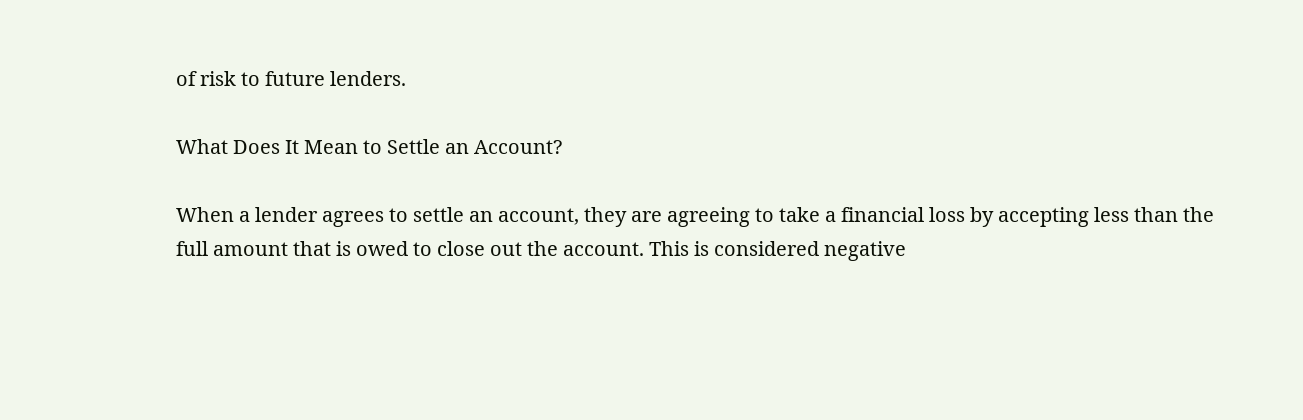of risk to future lenders.

What Does It Mean to Settle an Account?

When a lender agrees to settle an account, they are agreeing to take a financial loss by accepting less than the full amount that is owed to close out the account. This is considered negative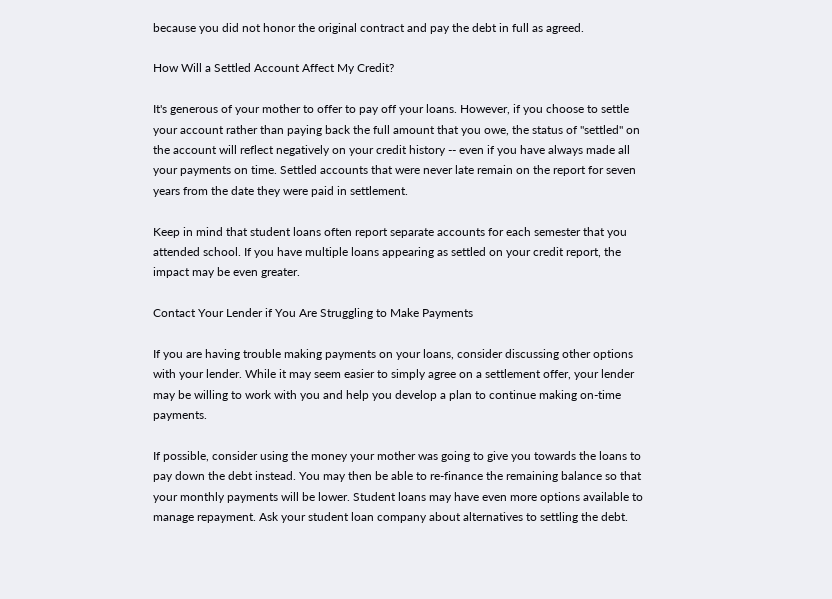because you did not honor the original contract and pay the debt in full as agreed.

How Will a Settled Account Affect My Credit?

It's generous of your mother to offer to pay off your loans. However, if you choose to settle your account rather than paying back the full amount that you owe, the status of "settled" on the account will reflect negatively on your credit history -- even if you have always made all your payments on time. Settled accounts that were never late remain on the report for seven years from the date they were paid in settlement.

Keep in mind that student loans often report separate accounts for each semester that you attended school. If you have multiple loans appearing as settled on your credit report, the impact may be even greater.

Contact Your Lender if You Are Struggling to Make Payments

If you are having trouble making payments on your loans, consider discussing other options with your lender. While it may seem easier to simply agree on a settlement offer, your lender may be willing to work with you and help you develop a plan to continue making on-time payments.

If possible, consider using the money your mother was going to give you towards the loans to pay down the debt instead. You may then be able to re-finance the remaining balance so that your monthly payments will be lower. Student loans may have even more options available to manage repayment. Ask your student loan company about alternatives to settling the debt.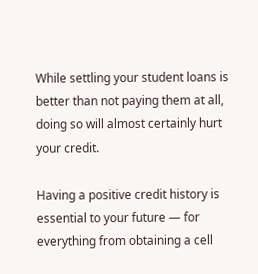While settling your student loans is better than not paying them at all, doing so will almost certainly hurt your credit.

Having a positive credit history is essential to your future — for everything from obtaining a cell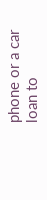phone or a car loan to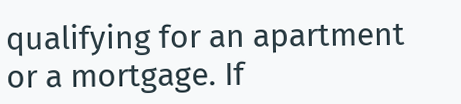qualifying for an apartment or a mortgage. If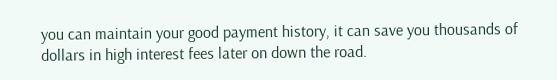you can maintain your good payment history, it can save you thousands of dollars in high interest fees later on down the road.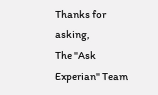Thanks for asking,
The "Ask Experian" Team